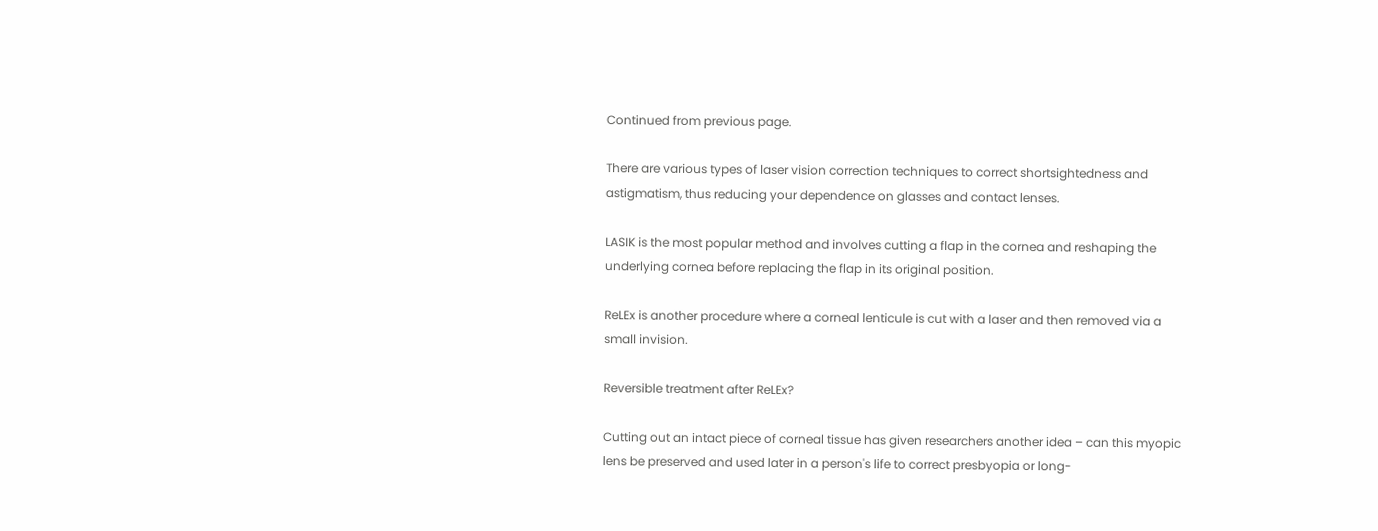Continued from previous page.

There are various types of laser vision correction techniques to correct shortsightedness and astigmatism, thus reducing your dependence on glasses and contact lenses.

LASIK is the most popular method and involves cutting a flap in the cornea and reshaping the underlying cornea before replacing the flap in its original position.

ReLEx is another procedure where a corneal lenticule is cut with a laser and then removed via a small invision.

Reversible treatment after ReLEx?

Cutting out an intact piece of corneal tissue has given researchers another idea – can this myopic lens be preserved and used later in a person's life to correct presbyopia or long-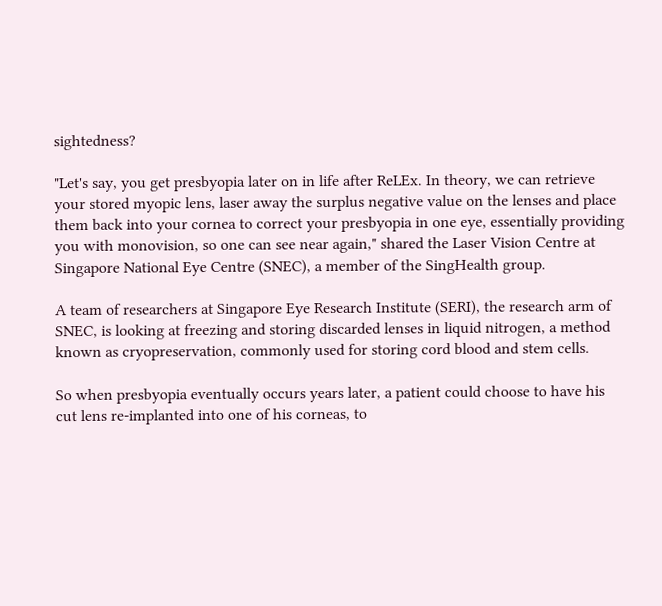sightedness?

"Let's say, you get presbyopia later on in life after ReLEx. In theory, we can retrieve your stored myopic lens, laser away the surplus negative value on the lenses and place them back into your cornea to correct your presbyopia in one eye, essentially providing you with monovision, so one can see near again," shared the Laser Vision Centre at Singapore National Eye Centre (SNEC), a member of the SingHealth group.

A team of researchers at Singapore Eye Research Institute (SERI), the research arm of SNEC, is looking at freezing and storing discarded lenses in liquid nitrogen, a method known as cryopreservation, commonly used for storing cord blood and stem cells.

So when presbyopia eventually occurs years later, a patient could choose to have his cut lens re-implanted into one of his corneas, to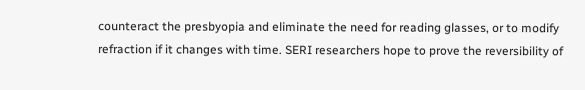counteract the presbyopia and eliminate the need for reading glasses, or to modify refraction if it changes with time. SERI researchers hope to prove the reversibility of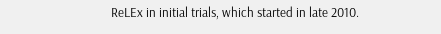ReLEx in initial trials, which started in late 2010.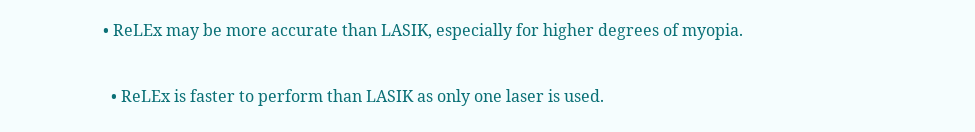• ReLEx may be more accurate than LASIK, especially for higher degrees of myopia.

  • ReLEx is faster to perform than LASIK as only one laser is used.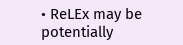• ReLEx may be potentially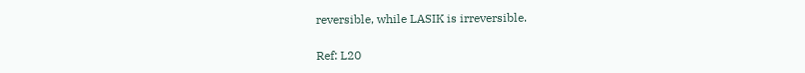reversible, while LASIK is irreversible.

Ref: L20